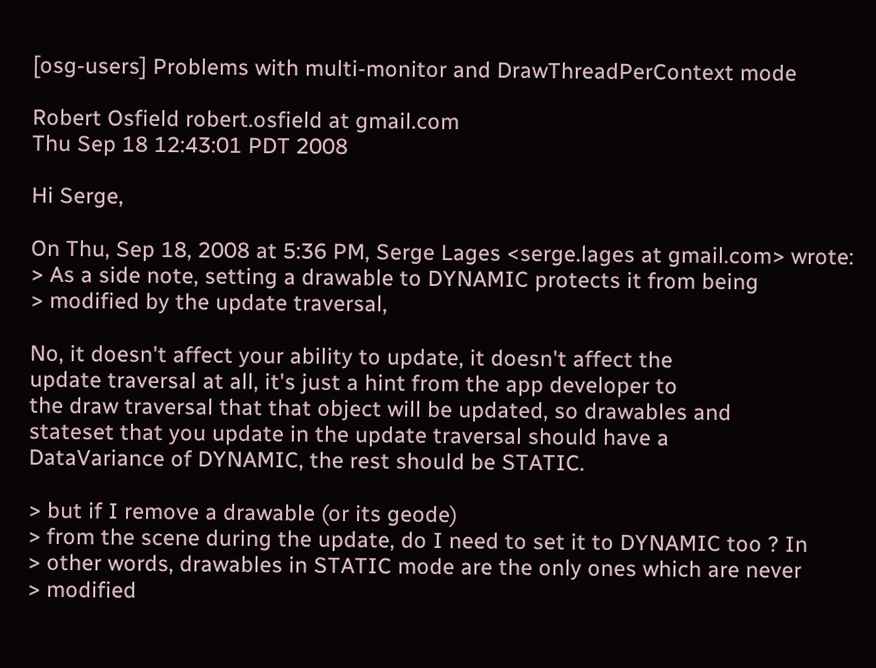[osg-users] Problems with multi-monitor and DrawThreadPerContext mode

Robert Osfield robert.osfield at gmail.com
Thu Sep 18 12:43:01 PDT 2008

Hi Serge,

On Thu, Sep 18, 2008 at 5:36 PM, Serge Lages <serge.lages at gmail.com> wrote:
> As a side note, setting a drawable to DYNAMIC protects it from being
> modified by the update traversal,

No, it doesn't affect your ability to update, it doesn't affect the
update traversal at all, it's just a hint from the app developer to
the draw traversal that that object will be updated, so drawables and
stateset that you update in the update traversal should have a
DataVariance of DYNAMIC, the rest should be STATIC.

> but if I remove a drawable (or its geode)
> from the scene during the update, do I need to set it to DYNAMIC too ? In
> other words, drawables in STATIC mode are the only ones which are never
> modified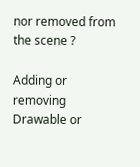nor removed from the scene ?

Adding or removing Drawable or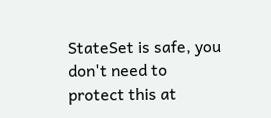StateSet is safe, you don't need to
protect this at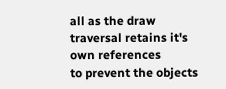all as the draw traversal retains it's own references
to prevent the objects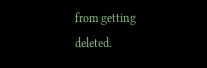from getting deleted.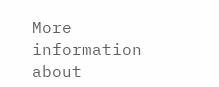More information about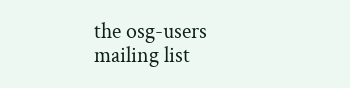the osg-users mailing list